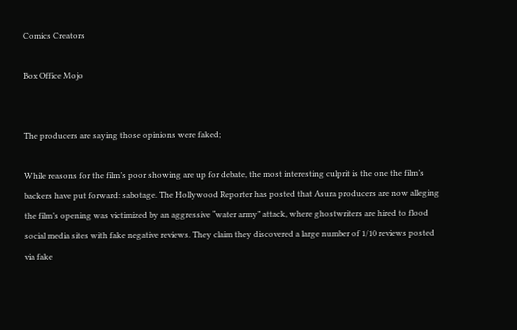Comics Creators

Box Office Mojo


The producers are saying those opinions were faked;

While reasons for the film’s poor showing are up for debate, the most interesting culprit is the one the film’s backers have put forward: sabotage. The Hollywood Reporter has posted that Asura producers are now alleging the film’s opening was victimized by an aggressive “water army” attack, where ghostwriters are hired to flood social media sites with fake negative reviews. They claim they discovered a large number of 1/10 reviews posted via fake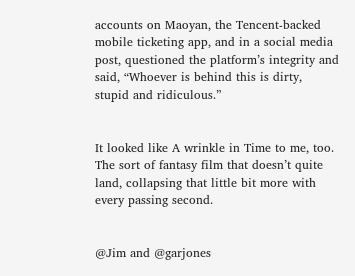accounts on Maoyan, the Tencent-backed mobile ticketing app, and in a social media post, questioned the platform’s integrity and said, “Whoever is behind this is dirty, stupid and ridiculous.”


It looked like A wrinkle in Time to me, too. The sort of fantasy film that doesn’t quite land, collapsing that little bit more with every passing second.


@Jim and @garjones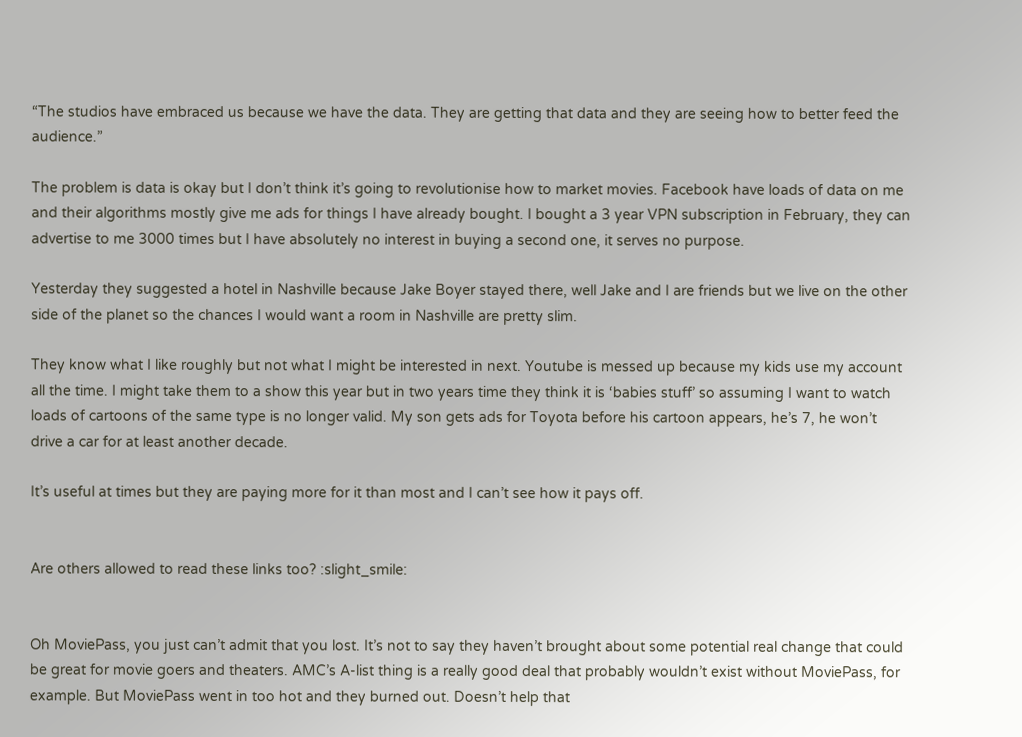“The studios have embraced us because we have the data. They are getting that data and they are seeing how to better feed the audience.”

The problem is data is okay but I don’t think it’s going to revolutionise how to market movies. Facebook have loads of data on me and their algorithms mostly give me ads for things I have already bought. I bought a 3 year VPN subscription in February, they can advertise to me 3000 times but I have absolutely no interest in buying a second one, it serves no purpose.

Yesterday they suggested a hotel in Nashville because Jake Boyer stayed there, well Jake and I are friends but we live on the other side of the planet so the chances I would want a room in Nashville are pretty slim.

They know what I like roughly but not what I might be interested in next. Youtube is messed up because my kids use my account all the time. I might take them to a show this year but in two years time they think it is ‘babies stuff’ so assuming I want to watch loads of cartoons of the same type is no longer valid. My son gets ads for Toyota before his cartoon appears, he’s 7, he won’t drive a car for at least another decade.

It’s useful at times but they are paying more for it than most and I can’t see how it pays off.


Are others allowed to read these links too? :slight_smile:


Oh MoviePass, you just can’t admit that you lost. It’s not to say they haven’t brought about some potential real change that could be great for movie goers and theaters. AMC’s A-list thing is a really good deal that probably wouldn’t exist without MoviePass, for example. But MoviePass went in too hot and they burned out. Doesn’t help that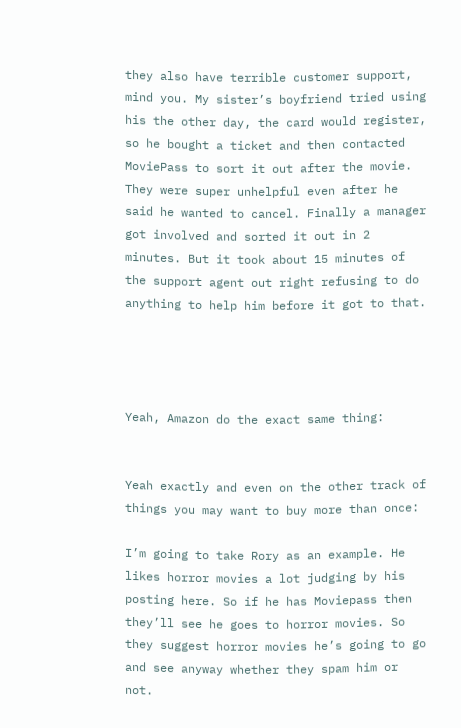they also have terrible customer support, mind you. My sister’s boyfriend tried using his the other day, the card would register, so he bought a ticket and then contacted MoviePass to sort it out after the movie. They were super unhelpful even after he said he wanted to cancel. Finally a manager got involved and sorted it out in 2 minutes. But it took about 15 minutes of the support agent out right refusing to do anything to help him before it got to that.




Yeah, Amazon do the exact same thing:


Yeah exactly and even on the other track of things you may want to buy more than once:

I’m going to take Rory as an example. He likes horror movies a lot judging by his posting here. So if he has Moviepass then they’ll see he goes to horror movies. So they suggest horror movies he’s going to go and see anyway whether they spam him or not.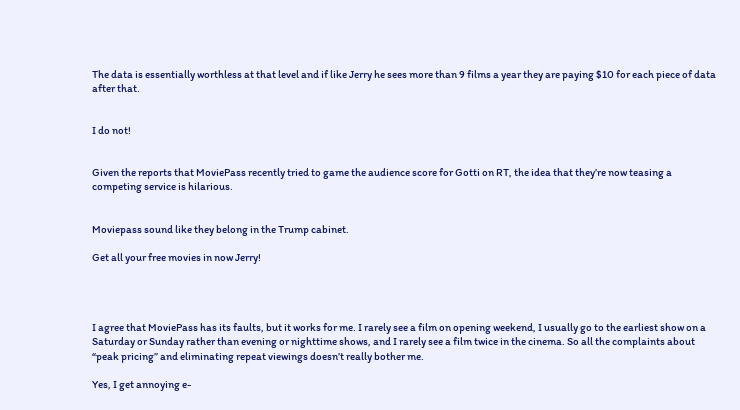The data is essentially worthless at that level and if like Jerry he sees more than 9 films a year they are paying $10 for each piece of data after that.


I do not!


Given the reports that MoviePass recently tried to game the audience score for Gotti on RT, the idea that they’re now teasing a competing service is hilarious.


Moviepass sound like they belong in the Trump cabinet.

Get all your free movies in now Jerry!




I agree that MoviePass has its faults, but it works for me. I rarely see a film on opening weekend, I usually go to the earliest show on a Saturday or Sunday rather than evening or nighttime shows, and I rarely see a film twice in the cinema. So all the complaints about “peak pricing” and eliminating repeat viewings doesn’t really bother me.

Yes, I get annoying e-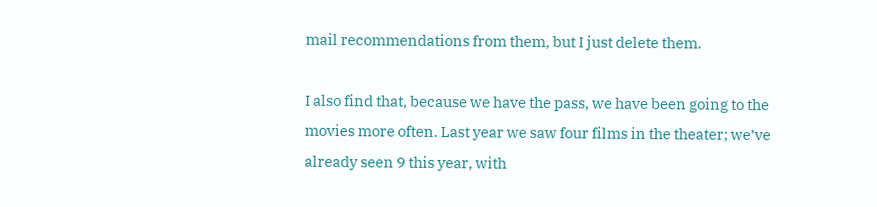mail recommendations from them, but I just delete them.

I also find that, because we have the pass, we have been going to the movies more often. Last year we saw four films in the theater; we’ve already seen 9 this year, with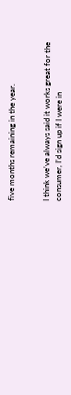five months remaining in the year.


I think we’ve always said it works great for the consumer, I’d sign up if I were in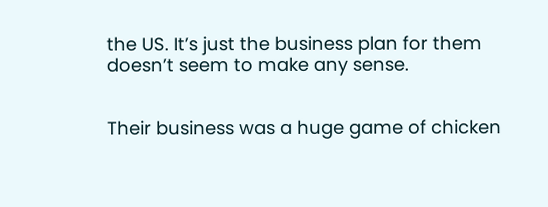the US. It’s just the business plan for them doesn’t seem to make any sense.


Their business was a huge game of chicken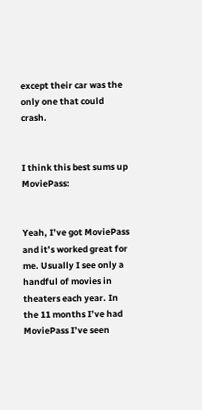except their car was the only one that could crash.


I think this best sums up MoviePass:


Yeah, I’ve got MoviePass and it’s worked great for me. Usually I see only a handful of movies in theaters each year. In the 11 months I’ve had MoviePass I’ve seen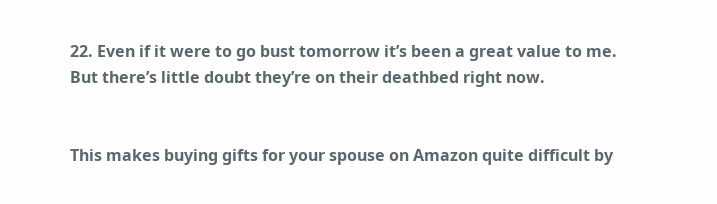22. Even if it were to go bust tomorrow it’s been a great value to me. But there’s little doubt they’re on their deathbed right now.


This makes buying gifts for your spouse on Amazon quite difficult by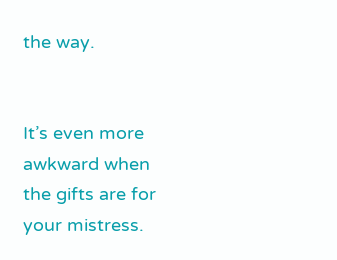the way.


It’s even more awkward when the gifts are for your mistress.